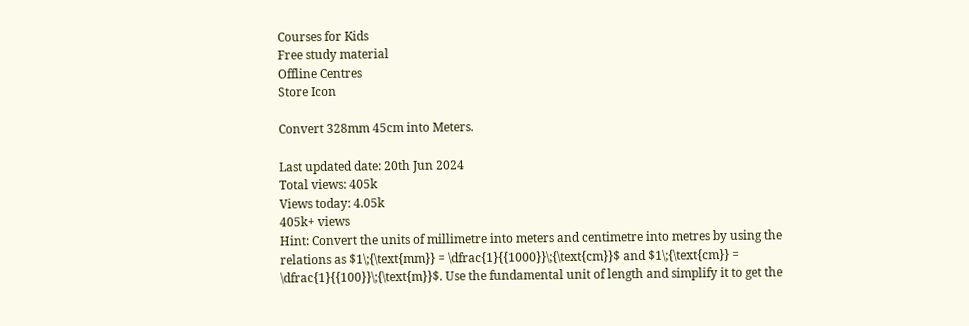Courses for Kids
Free study material
Offline Centres
Store Icon

Convert 328mm 45cm into Meters.

Last updated date: 20th Jun 2024
Total views: 405k
Views today: 4.05k
405k+ views
Hint: Convert the units of millimetre into meters and centimetre into metres by using the relations as $1\;{\text{mm}} = \dfrac{1}{{1000}}\;{\text{cm}}$ and $1\;{\text{cm}} = \dfrac{1}{{100}}\;{\text{m}}$. Use the fundamental unit of length and simplify it to get the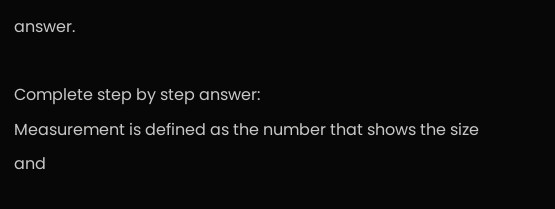answer.

Complete step by step answer:
Measurement is defined as the number that shows the size and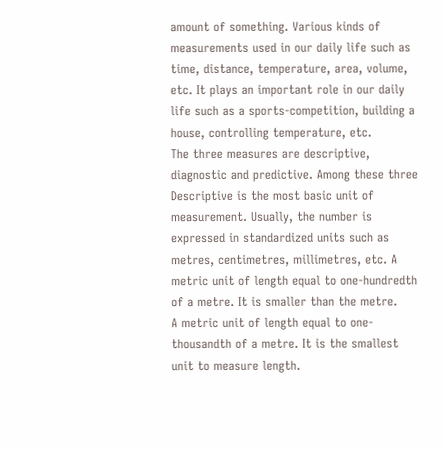amount of something. Various kinds of measurements used in our daily life such as time, distance, temperature, area, volume, etc. It plays an important role in our daily life such as a sports-competition, building a house, controlling temperature, etc.
The three measures are descriptive, diagnostic and predictive. Among these three Descriptive is the most basic unit of measurement. Usually, the number is expressed in standardized units such as metres, centimetres, millimetres, etc. A metric unit of length equal to one-hundredth of a metre. It is smaller than the metre.
A metric unit of length equal to one-thousandth of a metre. It is the smallest unit to measure length.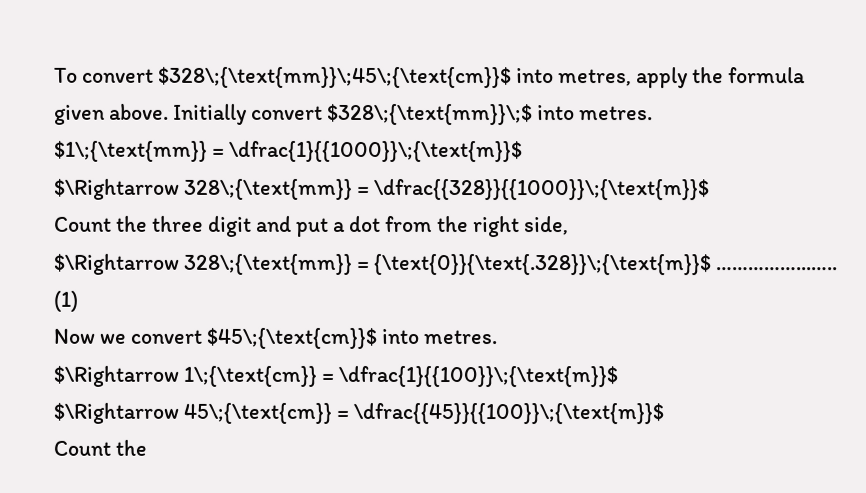To convert $328\;{\text{mm}}\;45\;{\text{cm}}$ into metres, apply the formula given above. Initially convert $328\;{\text{mm}}\;$ into metres.
$1\;{\text{mm}} = \dfrac{1}{{1000}}\;{\text{m}}$
$\Rightarrow 328\;{\text{mm}} = \dfrac{{328}}{{1000}}\;{\text{m}}$
Count the three digit and put a dot from the right side,
$\Rightarrow 328\;{\text{mm}} = {\text{0}}{\text{.328}}\;{\text{m}}$ ……………...….. (1)
Now we convert $45\;{\text{cm}}$ into metres.
$\Rightarrow 1\;{\text{cm}} = \dfrac{1}{{100}}\;{\text{m}}$
$\Rightarrow 45\;{\text{cm}} = \dfrac{{45}}{{100}}\;{\text{m}}$
Count the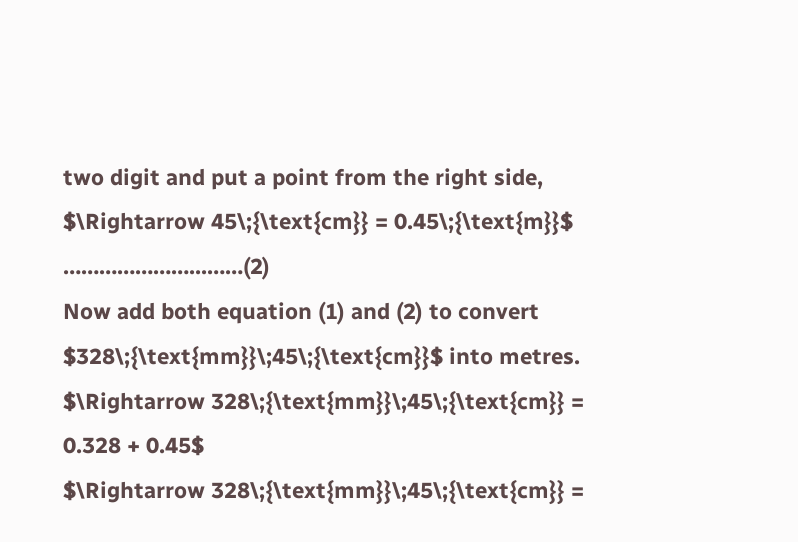two digit and put a point from the right side,
$\Rightarrow 45\;{\text{cm}} = 0.45\;{\text{m}}$ …………………...……(2)
Now add both equation (1) and (2) to convert $328\;{\text{mm}}\;45\;{\text{cm}}$ into metres.
$\Rightarrow 328\;{\text{mm}}\;45\;{\text{cm}} = 0.328 + 0.45$
$\Rightarrow 328\;{\text{mm}}\;45\;{\text{cm}} =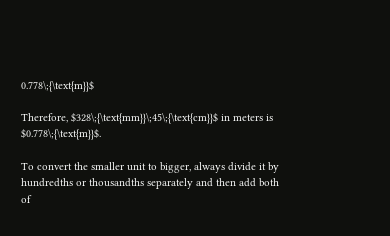0.778\;{\text{m}}$

Therefore, $328\;{\text{mm}}\;45\;{\text{cm}}$ in meters is $0.778\;{\text{m}}$.

To convert the smaller unit to bigger, always divide it by hundredths or thousandths separately and then add both of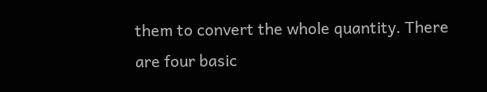them to convert the whole quantity. There are four basic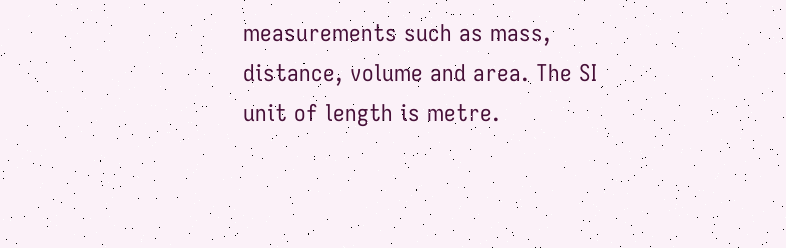measurements such as mass, distance, volume and area. The SI unit of length is metre.